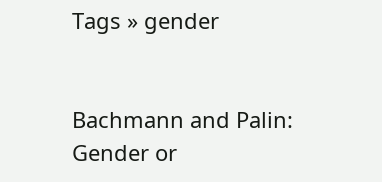Tags » gender


Bachmann and Palin: Gender or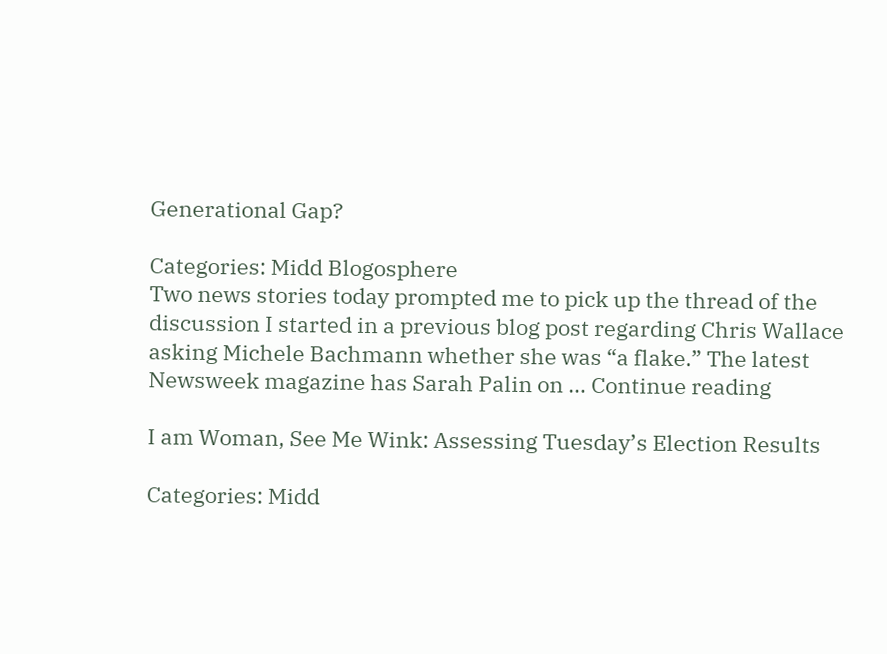Generational Gap?

Categories: Midd Blogosphere
Two news stories today prompted me to pick up the thread of the discussion I started in a previous blog post regarding Chris Wallace asking Michele Bachmann whether she was “a flake.” The latest Newsweek magazine has Sarah Palin on … Continue reading

I am Woman, See Me Wink: Assessing Tuesday’s Election Results

Categories: Midd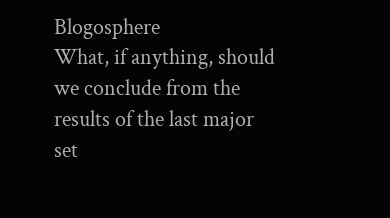Blogosphere
What, if anything, should we conclude from the results of the last major set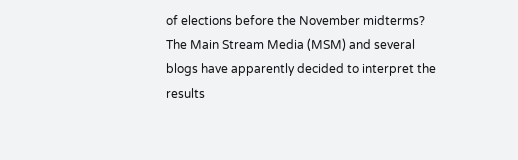of elections before the November midterms?  The Main Stream Media (MSM) and several blogs have apparently decided to interpret the results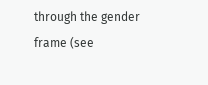through the gender frame (see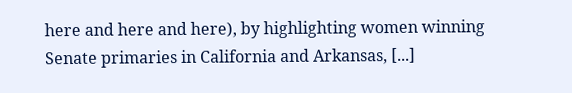here and here and here), by highlighting women winning Senate primaries in California and Arkansas, [...]